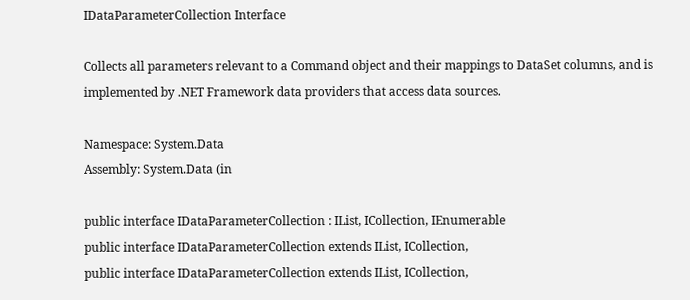IDataParameterCollection Interface

Collects all parameters relevant to a Command object and their mappings to DataSet columns, and is implemented by .NET Framework data providers that access data sources.

Namespace: System.Data
Assembly: System.Data (in

public interface IDataParameterCollection : IList, ICollection, IEnumerable
public interface IDataParameterCollection extends IList, ICollection,
public interface IDataParameterCollection extends IList, ICollection,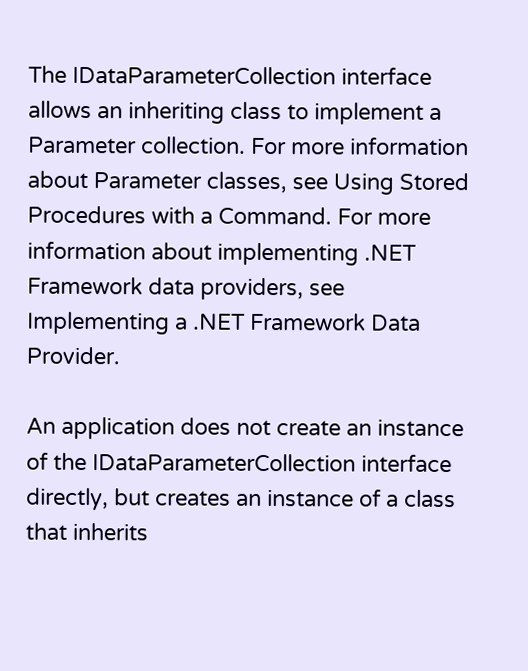The IDataParameterCollection interface allows an inheriting class to implement a Parameter collection. For more information about Parameter classes, see Using Stored Procedures with a Command. For more information about implementing .NET Framework data providers, see Implementing a .NET Framework Data Provider.

An application does not create an instance of the IDataParameterCollection interface directly, but creates an instance of a class that inherits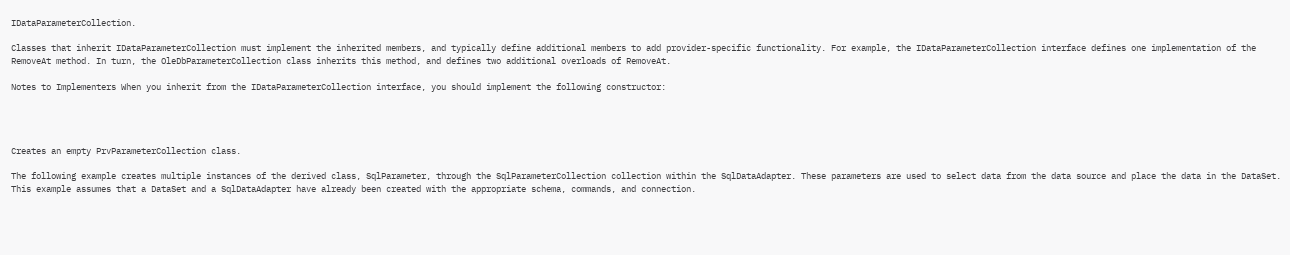IDataParameterCollection.

Classes that inherit IDataParameterCollection must implement the inherited members, and typically define additional members to add provider-specific functionality. For example, the IDataParameterCollection interface defines one implementation of the RemoveAt method. In turn, the OleDbParameterCollection class inherits this method, and defines two additional overloads of RemoveAt.

Notes to Implementers When you inherit from the IDataParameterCollection interface, you should implement the following constructor:




Creates an empty PrvParameterCollection class.

The following example creates multiple instances of the derived class, SqlParameter, through the SqlParameterCollection collection within the SqlDataAdapter. These parameters are used to select data from the data source and place the data in the DataSet. This example assumes that a DataSet and a SqlDataAdapter have already been created with the appropriate schema, commands, and connection.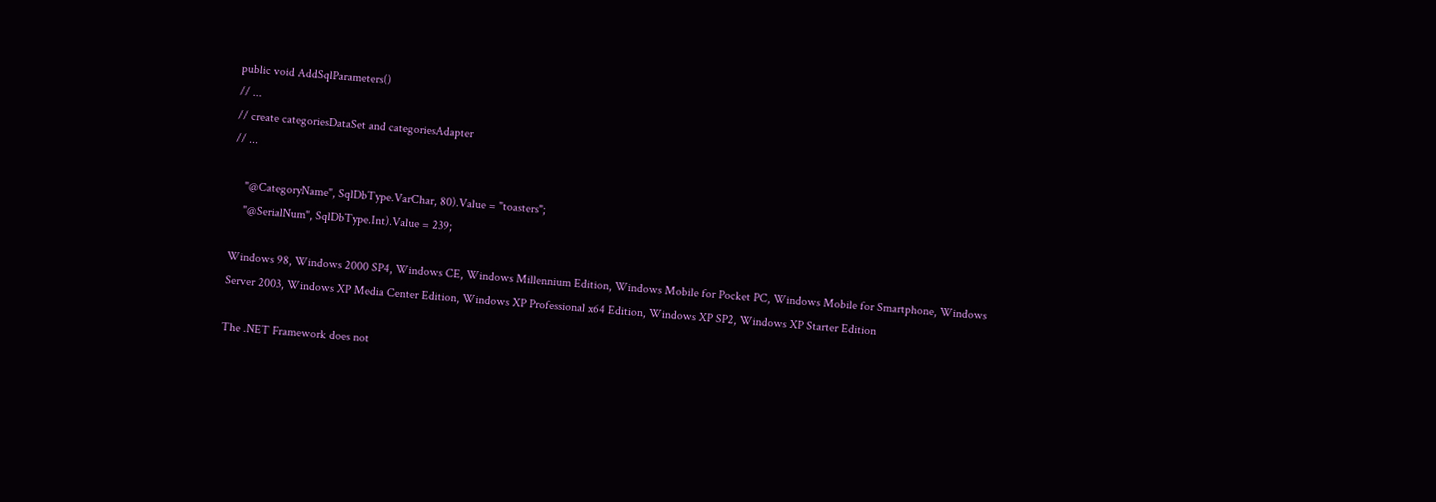public void AddSqlParameters()
// ...
// create categoriesDataSet and categoriesAdapter
// ...

    "@CategoryName", SqlDbType.VarChar, 80).Value = "toasters";
    "@SerialNum", SqlDbType.Int).Value = 239;

Windows 98, Windows 2000 SP4, Windows CE, Windows Millennium Edition, Windows Mobile for Pocket PC, Windows Mobile for Smartphone, Windows Server 2003, Windows XP Media Center Edition, Windows XP Professional x64 Edition, Windows XP SP2, Windows XP Starter Edition

The .NET Framework does not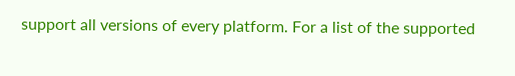support all versions of every platform. For a list of the supported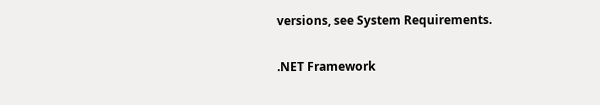versions, see System Requirements.

.NET Framework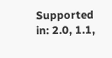Supported in: 2.0, 1.1,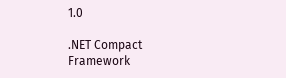1.0

.NET Compact Framework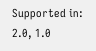Supported in: 2.0, 1.0